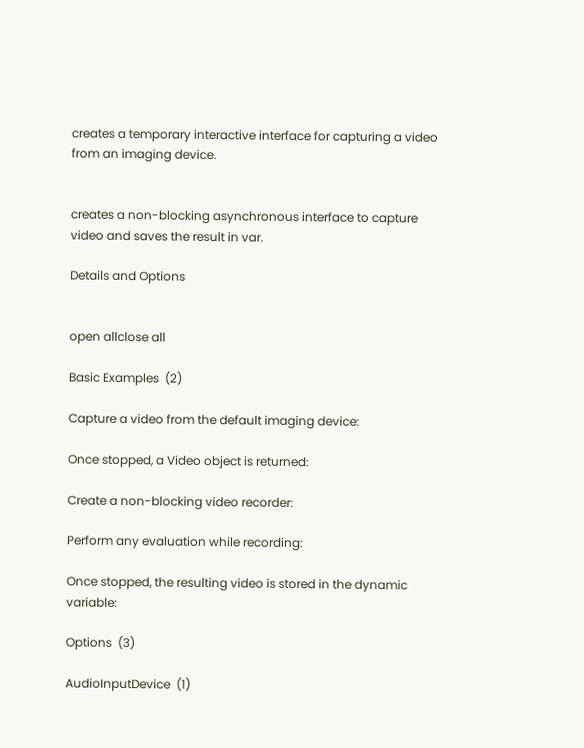creates a temporary interactive interface for capturing a video from an imaging device.


creates a non-blocking asynchronous interface to capture video and saves the result in var.

Details and Options


open allclose all

Basic Examples  (2)

Capture a video from the default imaging device:

Once stopped, a Video object is returned:

Create a non-blocking video recorder:

Perform any evaluation while recording:

Once stopped, the resulting video is stored in the dynamic variable:

Options  (3)

AudioInputDevice  (1)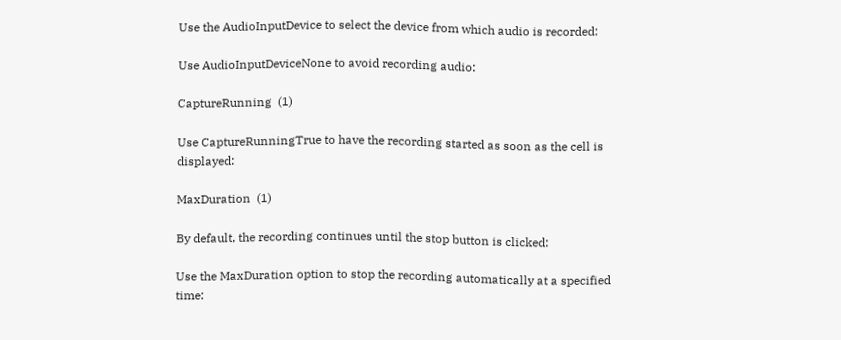Use the AudioInputDevice to select the device from which audio is recorded:

Use AudioInputDeviceNone to avoid recording audio:

CaptureRunning  (1)

Use CaptureRunningTrue to have the recording started as soon as the cell is displayed:

MaxDuration  (1)

By default, the recording continues until the stop button is clicked:

Use the MaxDuration option to stop the recording automatically at a specified time: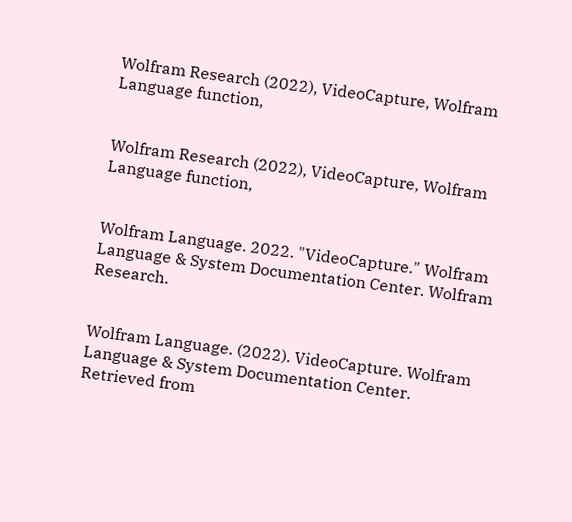Wolfram Research (2022), VideoCapture, Wolfram Language function,


Wolfram Research (2022), VideoCapture, Wolfram Language function,


Wolfram Language. 2022. "VideoCapture." Wolfram Language & System Documentation Center. Wolfram Research.


Wolfram Language. (2022). VideoCapture. Wolfram Language & System Documentation Center. Retrieved from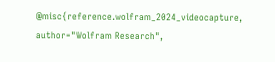@misc{reference.wolfram_2024_videocapture, author="Wolfram Research",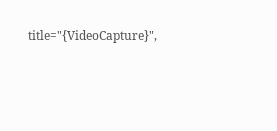title="{VideoCapture}",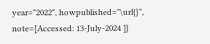year="2022", howpublished="\url{}", note=[Accessed: 13-July-2024 ]}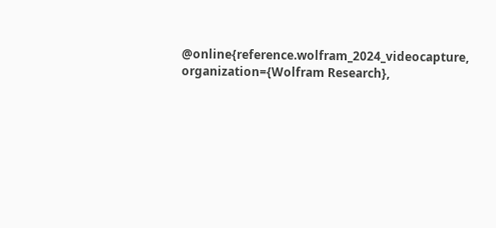@online{reference.wolfram_2024_videocapture, organization={Wolfram Research},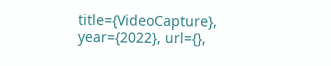title={VideoCapture}, year={2022}, url={},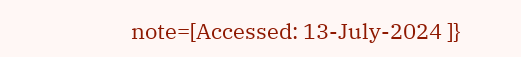note=[Accessed: 13-July-2024 ]}